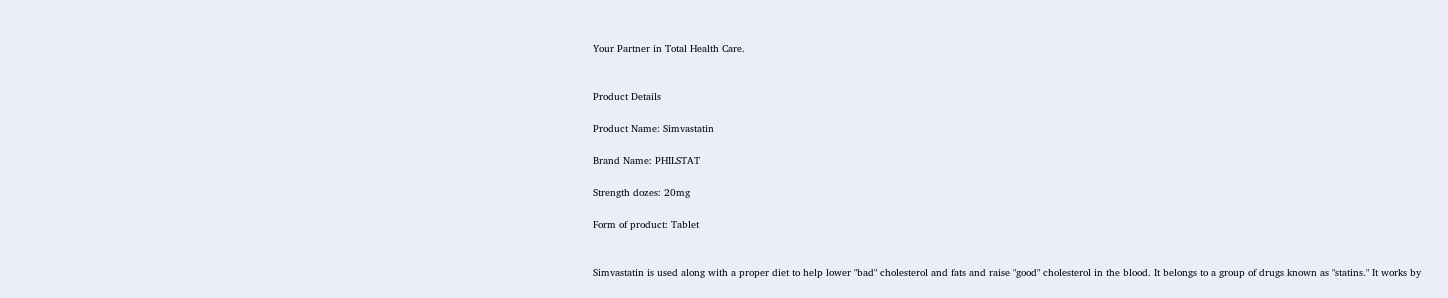Your Partner in Total Health Care.


Product Details

Product Name: Simvastatin

Brand Name: PHILSTAT

Strength dozes: 20mg

Form of product: Tablet


Simvastatin is used along with a proper diet to help lower "bad" cholesterol and fats and raise "good" cholesterol in the blood. It belongs to a group of drugs known as "statins." It works by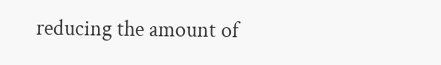reducing the amount of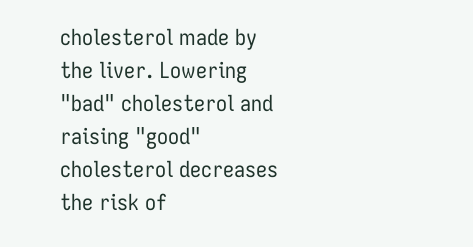cholesterol made by the liver. Lowering "bad" cholesterol and raising "good" cholesterol decreases the risk of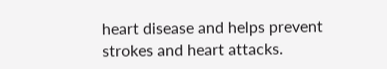heart disease and helps prevent strokes and heart attacks.